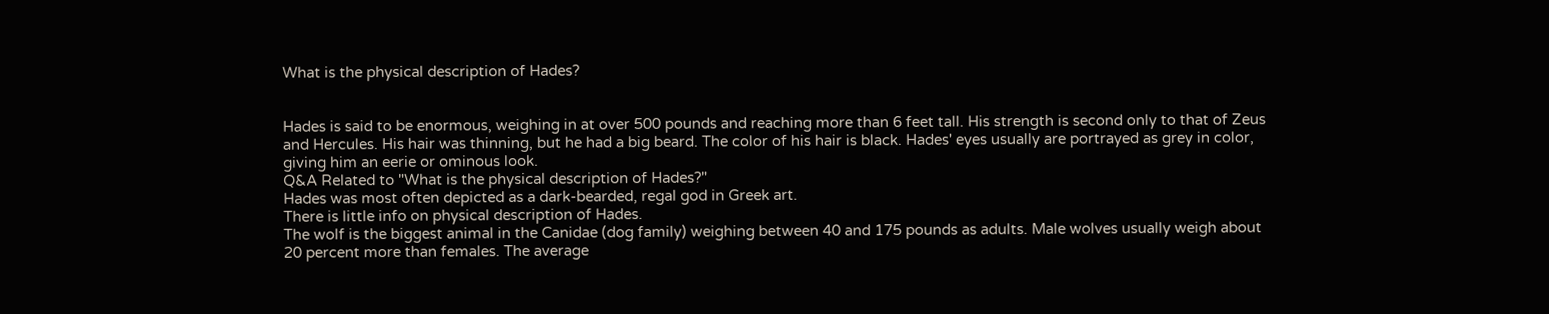What is the physical description of Hades?


Hades is said to be enormous, weighing in at over 500 pounds and reaching more than 6 feet tall. His strength is second only to that of Zeus and Hercules. His hair was thinning, but he had a big beard. The color of his hair is black. Hades' eyes usually are portrayed as grey in color, giving him an eerie or ominous look.
Q&A Related to "What is the physical description of Hades?"
Hades was most often depicted as a dark-bearded, regal god in Greek art.
There is little info on physical description of Hades.
The wolf is the biggest animal in the Canidae (dog family) weighing between 40 and 175 pounds as adults. Male wolves usually weigh about 20 percent more than females. The average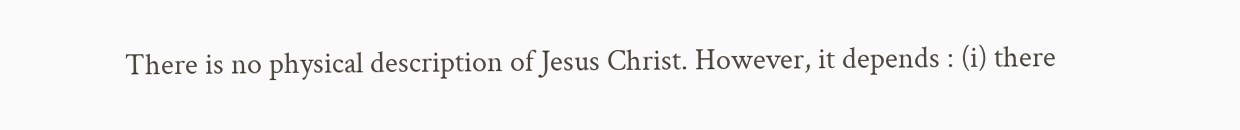There is no physical description of Jesus Christ. However, it depends : (i) there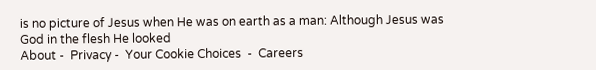is no picture of Jesus when He was on earth as a man: Although Jesus was God in the flesh He looked
About -  Privacy -  Your Cookie Choices  -  Careers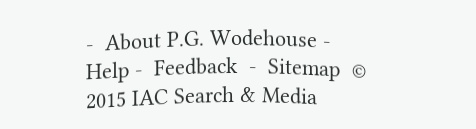-  About P.G. Wodehouse -  Help -  Feedback  -  Sitemap  © 2015 IAC Search & Media